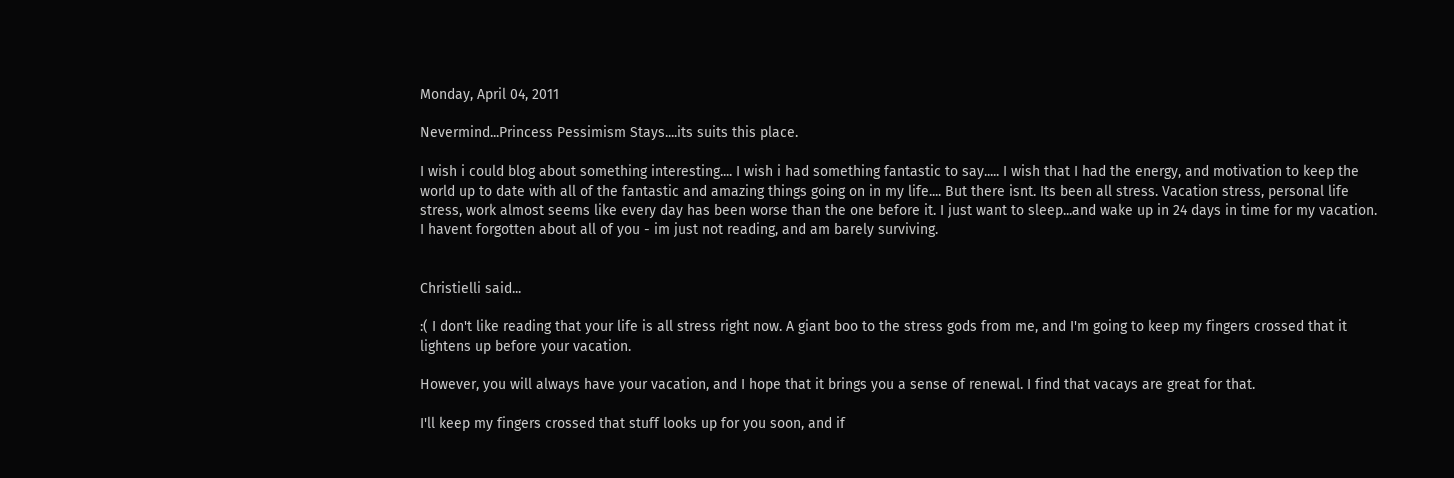Monday, April 04, 2011

Nevermind...Princess Pessimism Stays....its suits this place.

I wish i could blog about something interesting.... I wish i had something fantastic to say..... I wish that I had the energy, and motivation to keep the world up to date with all of the fantastic and amazing things going on in my life.... But there isnt. Its been all stress. Vacation stress, personal life stress, work almost seems like every day has been worse than the one before it. I just want to sleep...and wake up in 24 days in time for my vacation. I havent forgotten about all of you - im just not reading, and am barely surviving.


Christielli said...

:( I don't like reading that your life is all stress right now. A giant boo to the stress gods from me, and I'm going to keep my fingers crossed that it lightens up before your vacation.

However, you will always have your vacation, and I hope that it brings you a sense of renewal. I find that vacays are great for that.

I'll keep my fingers crossed that stuff looks up for you soon, and if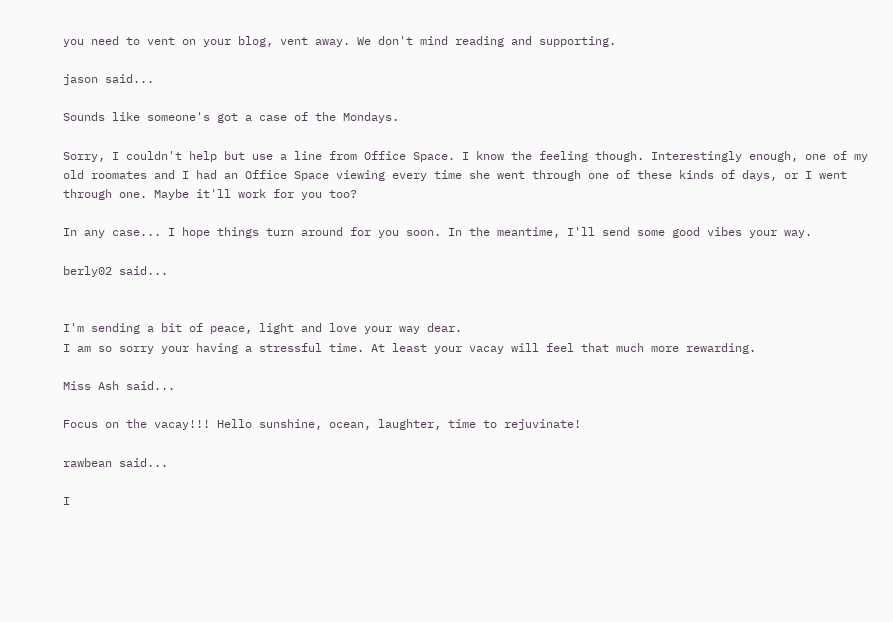you need to vent on your blog, vent away. We don't mind reading and supporting.

jason said...

Sounds like someone's got a case of the Mondays.

Sorry, I couldn't help but use a line from Office Space. I know the feeling though. Interestingly enough, one of my old roomates and I had an Office Space viewing every time she went through one of these kinds of days, or I went through one. Maybe it'll work for you too?

In any case... I hope things turn around for you soon. In the meantime, I'll send some good vibes your way.

berly02 said...


I'm sending a bit of peace, light and love your way dear.
I am so sorry your having a stressful time. At least your vacay will feel that much more rewarding.

Miss Ash said...

Focus on the vacay!!! Hello sunshine, ocean, laughter, time to rejuvinate!

rawbean said...

I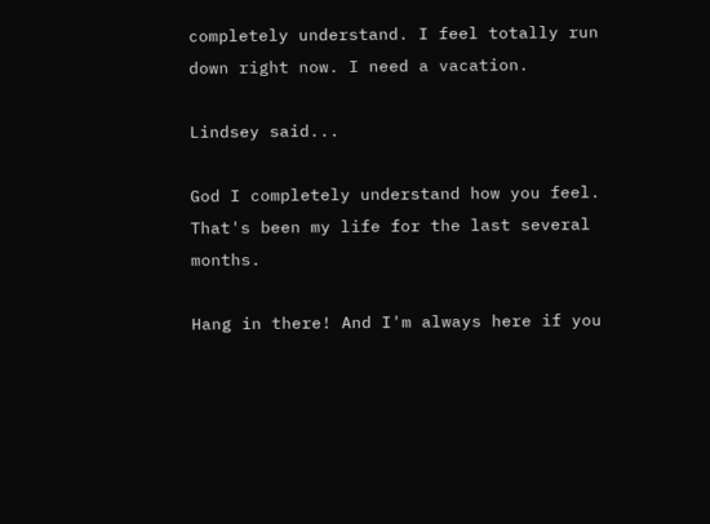completely understand. I feel totally run down right now. I need a vacation.

Lindsey said...

God I completely understand how you feel. That's been my life for the last several months.

Hang in there! And I'm always here if you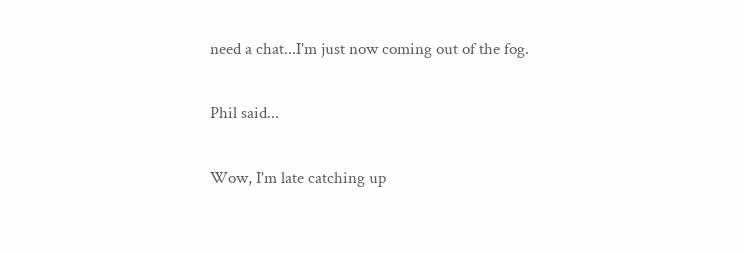need a chat...I'm just now coming out of the fog.

Phil said...

Wow, I'm late catching up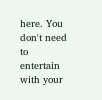here. You don't need to entertain with your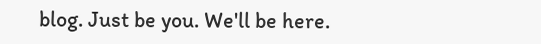blog. Just be you. We'll be here.